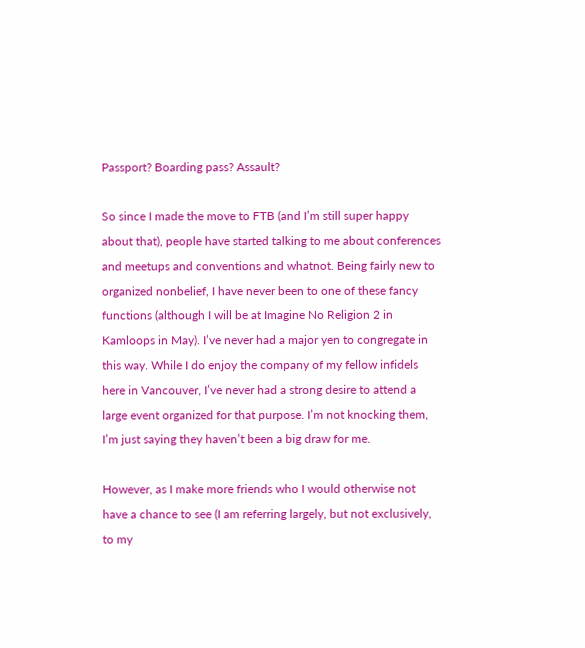Passport? Boarding pass? Assault?

So since I made the move to FTB (and I’m still super happy about that), people have started talking to me about conferences and meetups and conventions and whatnot. Being fairly new to organized nonbelief, I have never been to one of these fancy functions (although I will be at Imagine No Religion 2 in Kamloops in May). I’ve never had a major yen to congregate in this way. While I do enjoy the company of my fellow infidels here in Vancouver, I’ve never had a strong desire to attend a large event organized for that purpose. I’m not knocking them, I’m just saying they haven’t been a big draw for me.

However, as I make more friends who I would otherwise not have a chance to see (I am referring largely, but not exclusively, to my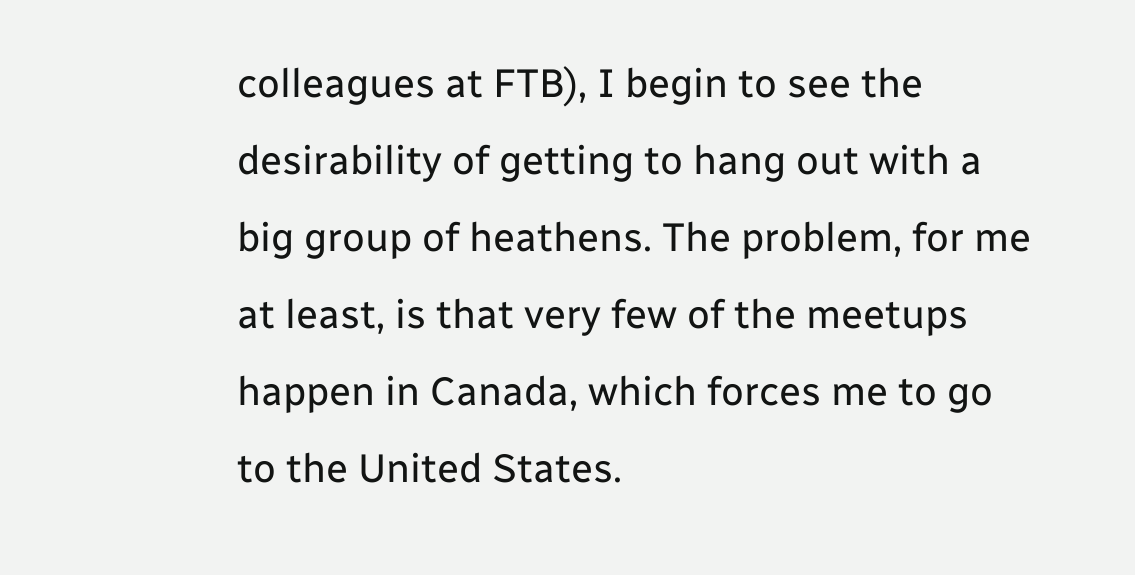colleagues at FTB), I begin to see the desirability of getting to hang out with a big group of heathens. The problem, for me at least, is that very few of the meetups happen in Canada, which forces me to go to the United States.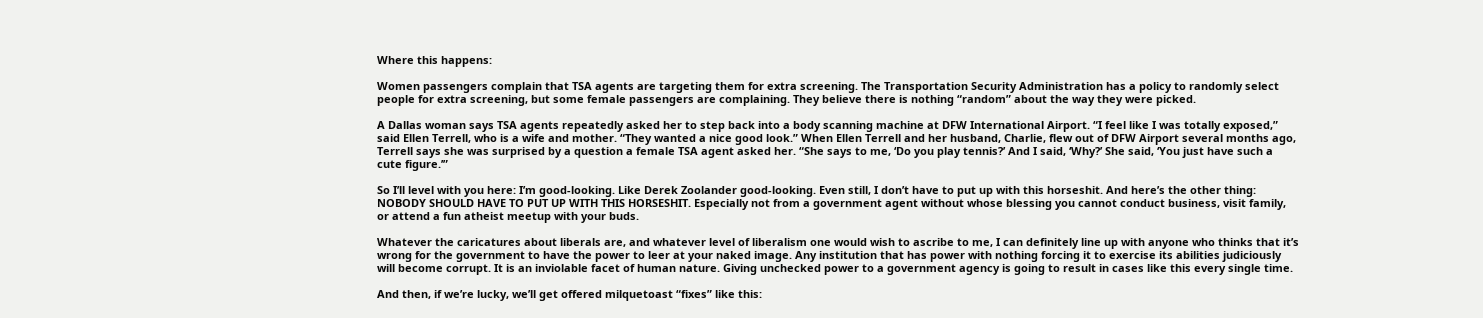Where this happens:

Women passengers complain that TSA agents are targeting them for extra screening. The Transportation Security Administration has a policy to randomly select people for extra screening, but some female passengers are complaining. They believe there is nothing “random” about the way they were picked.

A Dallas woman says TSA agents repeatedly asked her to step back into a body scanning machine at DFW International Airport. “I feel like I was totally exposed,” said Ellen Terrell, who is a wife and mother. “They wanted a nice good look.” When Ellen Terrell and her husband, Charlie, flew out of DFW Airport several months ago, Terrell says she was surprised by a question a female TSA agent asked her. “She says to me, ‘Do you play tennis?’ And I said, ‘Why?’ She said, ‘You just have such a cute figure.’”

So I’ll level with you here: I’m good-looking. Like Derek Zoolander good-looking. Even still, I don’t have to put up with this horseshit. And here’s the other thing: NOBODY SHOULD HAVE TO PUT UP WITH THIS HORSESHIT. Especially not from a government agent without whose blessing you cannot conduct business, visit family, or attend a fun atheist meetup with your buds.

Whatever the caricatures about liberals are, and whatever level of liberalism one would wish to ascribe to me, I can definitely line up with anyone who thinks that it’s wrong for the government to have the power to leer at your naked image. Any institution that has power with nothing forcing it to exercise its abilities judiciously will become corrupt. It is an inviolable facet of human nature. Giving unchecked power to a government agency is going to result in cases like this every single time.

And then, if we’re lucky, we’ll get offered milquetoast “fixes” like this: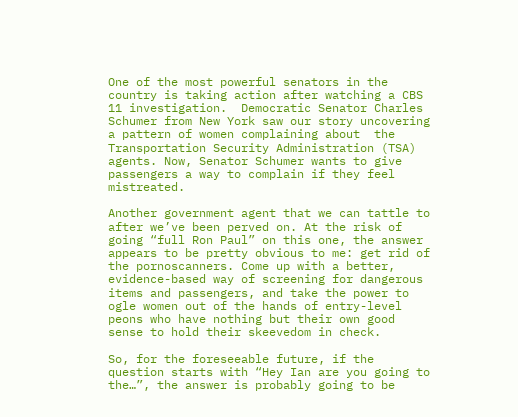One of the most powerful senators in the country is taking action after watching a CBS 11 investigation.  Democratic Senator Charles Schumer from New York saw our story uncovering a pattern of women complaining about  the Transportation Security Administration (TSA) agents. Now, Senator Schumer wants to give passengers a way to complain if they feel mistreated.

Another government agent that we can tattle to after we’ve been perved on. At the risk of going “full Ron Paul” on this one, the answer appears to be pretty obvious to me: get rid of the pornoscanners. Come up with a better, evidence-based way of screening for dangerous items and passengers, and take the power to ogle women out of the hands of entry-level peons who have nothing but their own good sense to hold their skeevedom in check.

So, for the foreseeable future, if the question starts with “Hey Ian are you going to the…”, the answer is probably going to be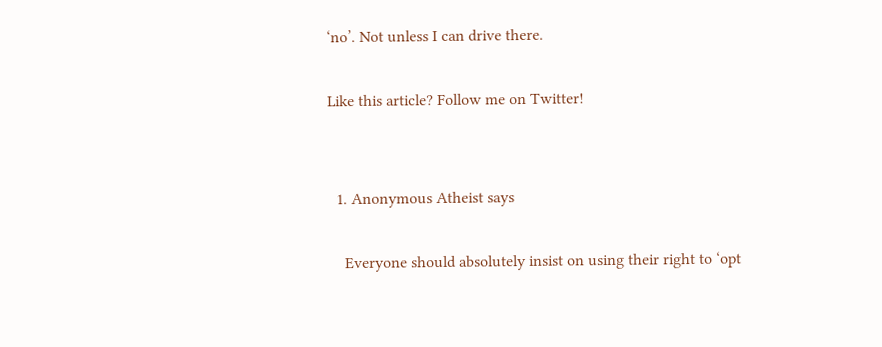‘no’. Not unless I can drive there.

Like this article? Follow me on Twitter!


  1. Anonymous Atheist says

    Everyone should absolutely insist on using their right to ‘opt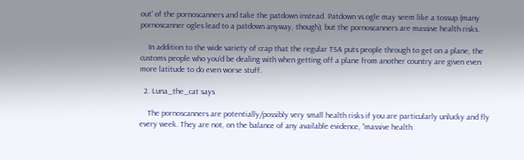out’ of the pornoscanners and take the patdown instead. Patdown vs ogle may seem like a tossup (many pornoscanner ogles lead to a patdown anyway, though), but the pornoscanners are massive health risks.

    In addition to the wide variety of crap that the regular TSA puts people through to get on a plane, the customs people who you’d be dealing with when getting off a plane from another country are given even more latitude to do even worse stuff.

  2. Luna_the_cat says

    The pornoscanners are potentially/possibly very small health risks if you are particularly unlucky and fly every week. They are not, on the balance of any available evidence, “massive health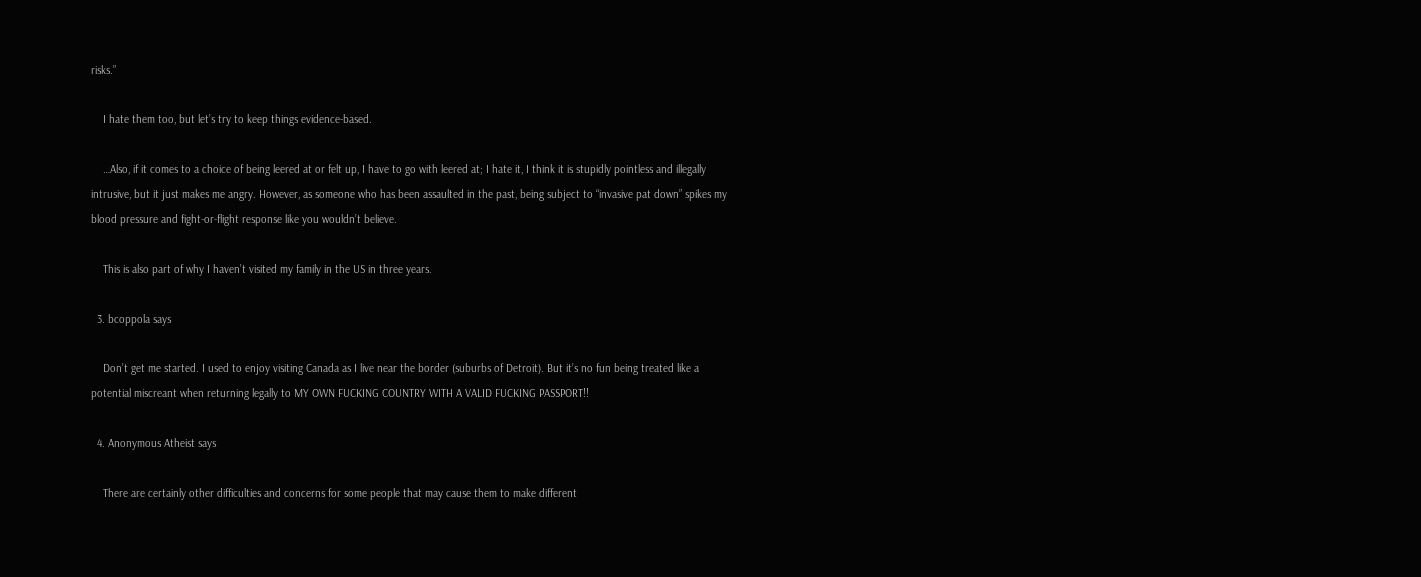risks.”

    I hate them too, but let’s try to keep things evidence-based.

    …Also, if it comes to a choice of being leered at or felt up, I have to go with leered at; I hate it, I think it is stupidly pointless and illegally intrusive, but it just makes me angry. However, as someone who has been assaulted in the past, being subject to “invasive pat down” spikes my blood pressure and fight-or-flight response like you wouldn’t believe.

    This is also part of why I haven’t visited my family in the US in three years.

  3. bcoppola says

    Don’t get me started. I used to enjoy visiting Canada as I live near the border (suburbs of Detroit). But it’s no fun being treated like a potential miscreant when returning legally to MY OWN FUCKING COUNTRY WITH A VALID FUCKING PASSPORT!!

  4. Anonymous Atheist says

    There are certainly other difficulties and concerns for some people that may cause them to make different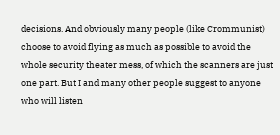decisions. And obviously many people (like Crommunist) choose to avoid flying as much as possible to avoid the whole security theater mess, of which the scanners are just one part. But I and many other people suggest to anyone who will listen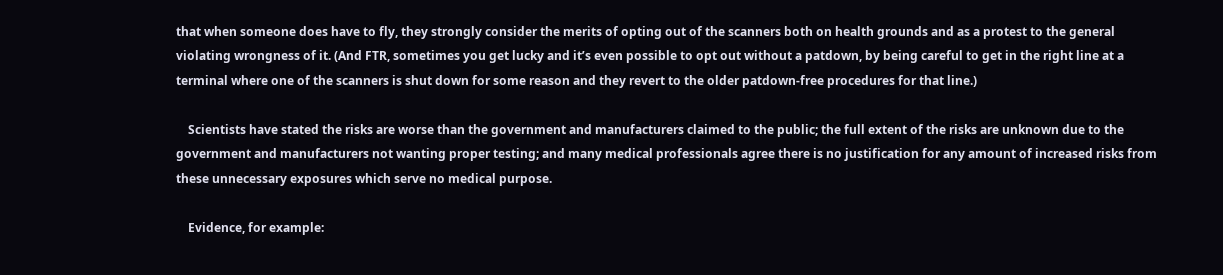that when someone does have to fly, they strongly consider the merits of opting out of the scanners both on health grounds and as a protest to the general violating wrongness of it. (And FTR, sometimes you get lucky and it’s even possible to opt out without a patdown, by being careful to get in the right line at a terminal where one of the scanners is shut down for some reason and they revert to the older patdown-free procedures for that line.)

    Scientists have stated the risks are worse than the government and manufacturers claimed to the public; the full extent of the risks are unknown due to the government and manufacturers not wanting proper testing; and many medical professionals agree there is no justification for any amount of increased risks from these unnecessary exposures which serve no medical purpose.

    Evidence, for example: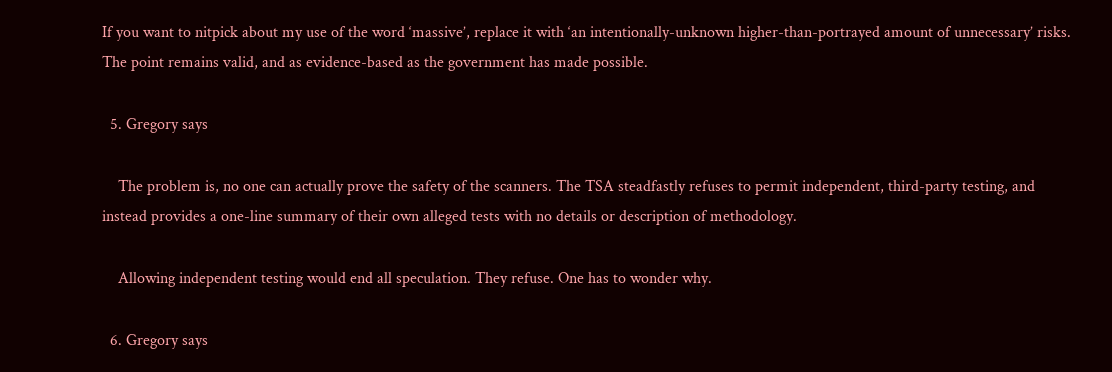If you want to nitpick about my use of the word ‘massive’, replace it with ‘an intentionally-unknown higher-than-portrayed amount of unnecessary’ risks. The point remains valid, and as evidence-based as the government has made possible.

  5. Gregory says

    The problem is, no one can actually prove the safety of the scanners. The TSA steadfastly refuses to permit independent, third-party testing, and instead provides a one-line summary of their own alleged tests with no details or description of methodology.

    Allowing independent testing would end all speculation. They refuse. One has to wonder why.

  6. Gregory says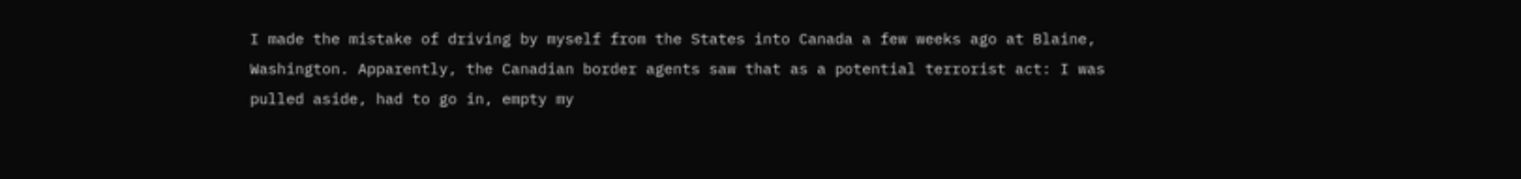I made the mistake of driving by myself from the States into Canada a few weeks ago at Blaine, Washington. Apparently, the Canadian border agents saw that as a potential terrorist act: I was pulled aside, had to go in, empty my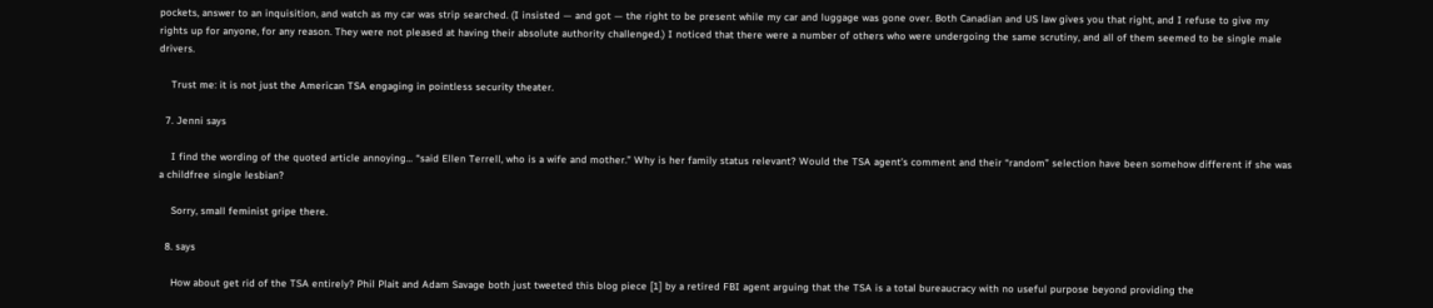pockets, answer to an inquisition, and watch as my car was strip searched. (I insisted — and got — the right to be present while my car and luggage was gone over. Both Canadian and US law gives you that right, and I refuse to give my rights up for anyone, for any reason. They were not pleased at having their absolute authority challenged.) I noticed that there were a number of others who were undergoing the same scrutiny, and all of them seemed to be single male drivers.

    Trust me: it is not just the American TSA engaging in pointless security theater.

  7. Jenni says

    I find the wording of the quoted article annoying… “said Ellen Terrell, who is a wife and mother.” Why is her family status relevant? Would the TSA agent’s comment and their “random” selection have been somehow different if she was a childfree single lesbian?

    Sorry, small feminist gripe there.

  8. says

    How about get rid of the TSA entirely? Phil Plait and Adam Savage both just tweeted this blog piece [1] by a retired FBI agent arguing that the TSA is a total bureaucracy with no useful purpose beyond providing the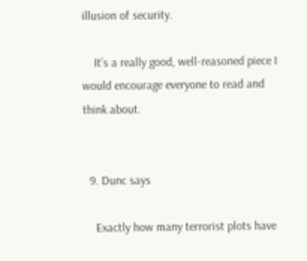illusion of security.

    It’s a really good, well-reasoned piece I would encourage everyone to read and think about.


  9. Dunc says

    Exactly how many terrorist plots have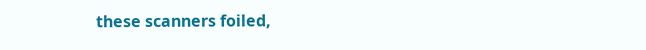these scanners foiled,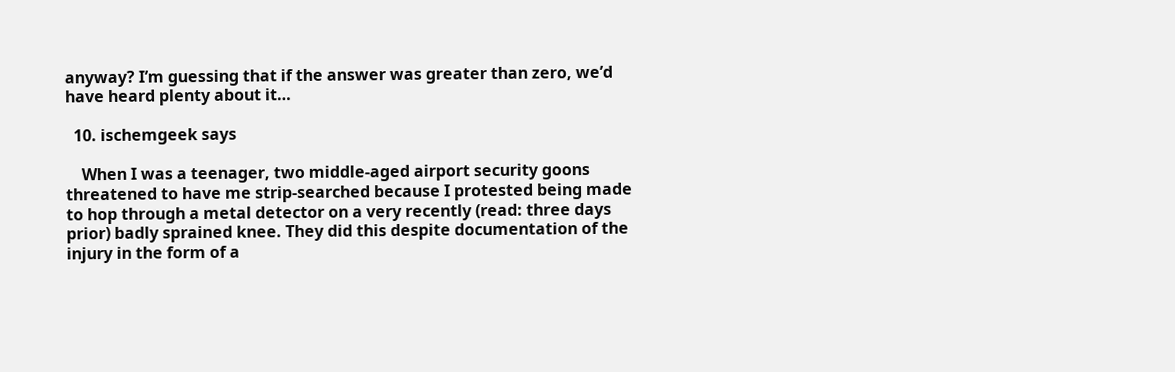anyway? I’m guessing that if the answer was greater than zero, we’d have heard plenty about it…

  10. ischemgeek says

    When I was a teenager, two middle-aged airport security goons threatened to have me strip-searched because I protested being made to hop through a metal detector on a very recently (read: three days prior) badly sprained knee. They did this despite documentation of the injury in the form of a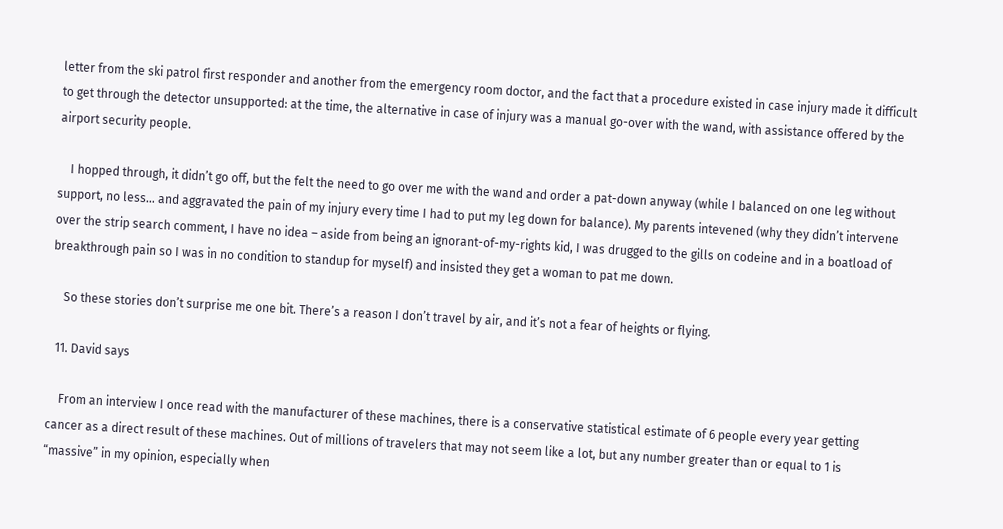letter from the ski patrol first responder and another from the emergency room doctor, and the fact that a procedure existed in case injury made it difficult to get through the detector unsupported: at the time, the alternative in case of injury was a manual go-over with the wand, with assistance offered by the airport security people.

    I hopped through, it didn’t go off, but the felt the need to go over me with the wand and order a pat-down anyway (while I balanced on one leg without support, no less… and aggravated the pain of my injury every time I had to put my leg down for balance). My parents intevened (why they didn’t intervene over the strip search comment, I have no idea – aside from being an ignorant-of-my-rights kid, I was drugged to the gills on codeine and in a boatload of breakthrough pain so I was in no condition to standup for myself) and insisted they get a woman to pat me down.

    So these stories don’t surprise me one bit. There’s a reason I don’t travel by air, and it’s not a fear of heights or flying.

  11. David says

    From an interview I once read with the manufacturer of these machines, there is a conservative statistical estimate of 6 people every year getting cancer as a direct result of these machines. Out of millions of travelers that may not seem like a lot, but any number greater than or equal to 1 is “massive” in my opinion, especially when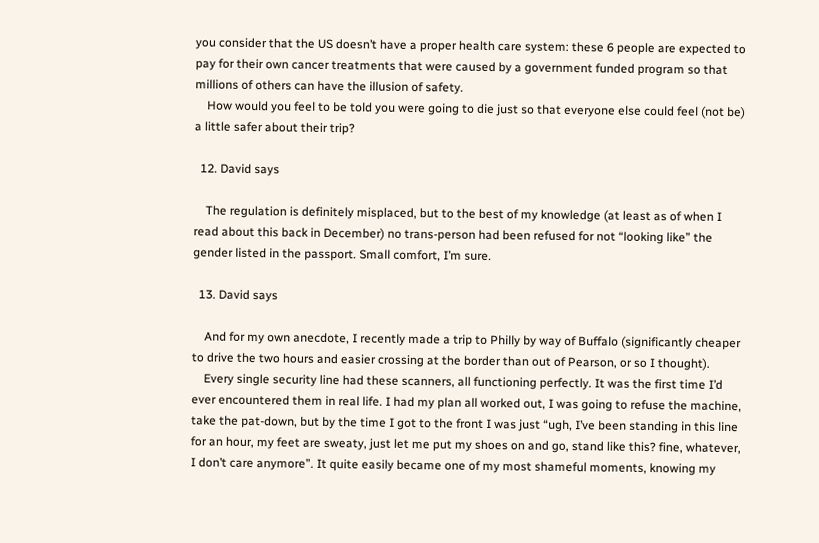you consider that the US doesn’t have a proper health care system: these 6 people are expected to pay for their own cancer treatments that were caused by a government funded program so that millions of others can have the illusion of safety.
    How would you feel to be told you were going to die just so that everyone else could feel (not be) a little safer about their trip?

  12. David says

    The regulation is definitely misplaced, but to the best of my knowledge (at least as of when I read about this back in December) no trans-person had been refused for not “looking like” the gender listed in the passport. Small comfort, I’m sure.

  13. David says

    And for my own anecdote, I recently made a trip to Philly by way of Buffalo (significantly cheaper to drive the two hours and easier crossing at the border than out of Pearson, or so I thought).
    Every single security line had these scanners, all functioning perfectly. It was the first time I’d ever encountered them in real life. I had my plan all worked out, I was going to refuse the machine, take the pat-down, but by the time I got to the front I was just “ugh, I’ve been standing in this line for an hour, my feet are sweaty, just let me put my shoes on and go, stand like this? fine, whatever, I don’t care anymore”. It quite easily became one of my most shameful moments, knowing my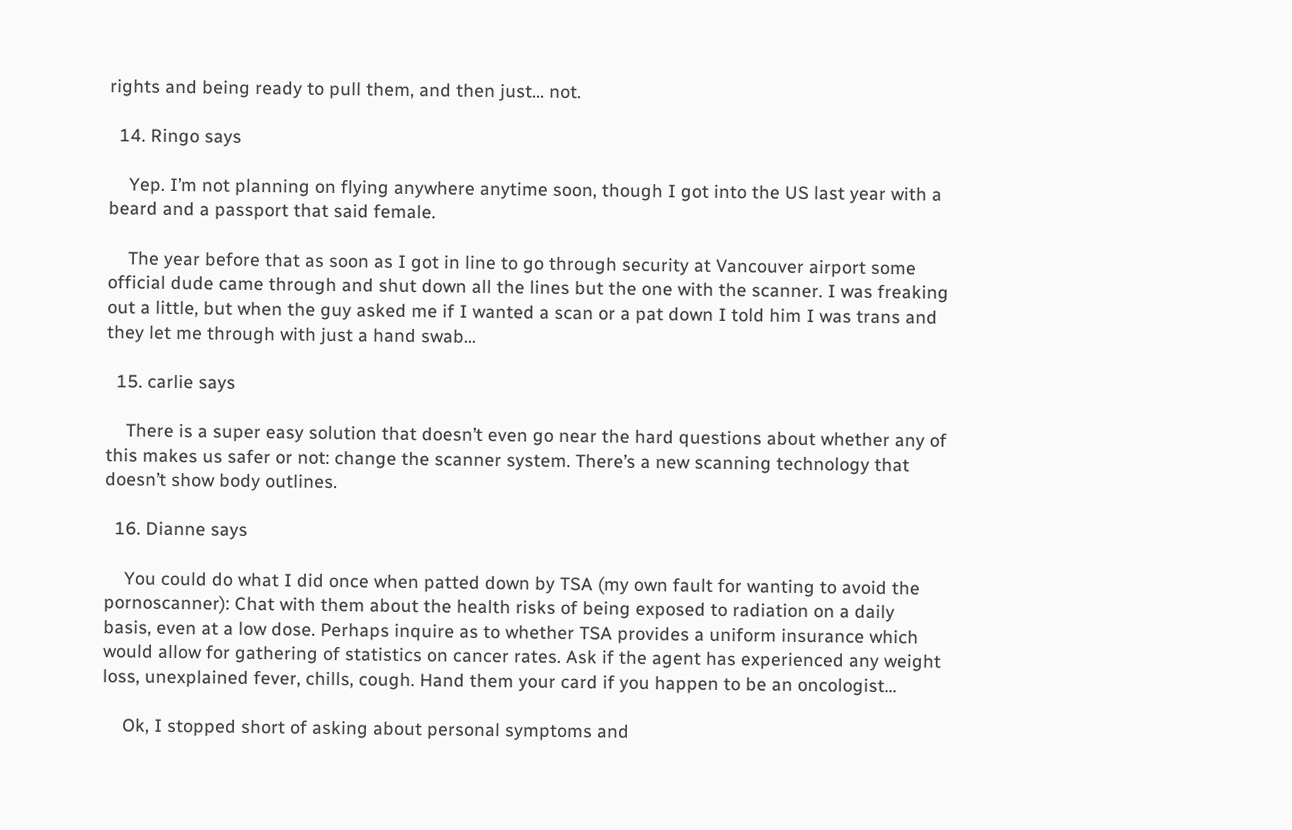rights and being ready to pull them, and then just… not.

  14. Ringo says

    Yep. I’m not planning on flying anywhere anytime soon, though I got into the US last year with a beard and a passport that said female.

    The year before that as soon as I got in line to go through security at Vancouver airport some official dude came through and shut down all the lines but the one with the scanner. I was freaking out a little, but when the guy asked me if I wanted a scan or a pat down I told him I was trans and they let me through with just a hand swab…

  15. carlie says

    There is a super easy solution that doesn’t even go near the hard questions about whether any of this makes us safer or not: change the scanner system. There’s a new scanning technology that doesn’t show body outlines.

  16. Dianne says

    You could do what I did once when patted down by TSA (my own fault for wanting to avoid the pornoscanner): Chat with them about the health risks of being exposed to radiation on a daily basis, even at a low dose. Perhaps inquire as to whether TSA provides a uniform insurance which would allow for gathering of statistics on cancer rates. Ask if the agent has experienced any weight loss, unexplained fever, chills, cough. Hand them your card if you happen to be an oncologist…

    Ok, I stopped short of asking about personal symptoms and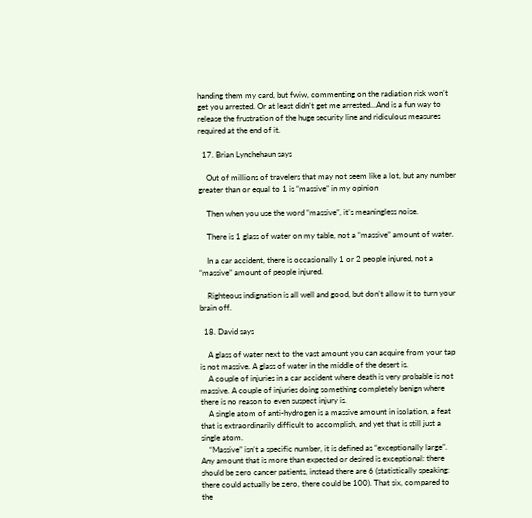handing them my card, but fwiw, commenting on the radiation risk won’t get you arrested. Or at least didn’t get me arrested…And is a fun way to release the frustration of the huge security line and ridiculous measures required at the end of it.

  17. Brian Lynchehaun says

    Out of millions of travelers that may not seem like a lot, but any number greater than or equal to 1 is “massive” in my opinion

    Then when you use the word “massive”, it’s meaningless noise.

    There is 1 glass of water on my table, not a “massive” amount of water.

    In a car accident, there is occasionally 1 or 2 people injured, not a “massive” amount of people injured.

    Righteous indignation is all well and good, but don’t allow it to turn your brain off.

  18. David says

    A glass of water next to the vast amount you can acquire from your tap is not massive. A glass of water in the middle of the desert is.
    A couple of injuries in a car accident where death is very probable is not massive. A couple of injuries doing something completely benign where there is no reason to even suspect injury is.
    A single atom of anti-hydrogen is a massive amount in isolation, a feat that is extraordinarily difficult to accomplish, and yet that is still just a single atom.
    “Massive” isn’t a specific number, it is defined as “exceptionally large”. Any amount that is more than expected or desired is exceptional: there should be zero cancer patients, instead there are 6 (statistically speaking: there could actually be zero, there could be 100). That six, compared to the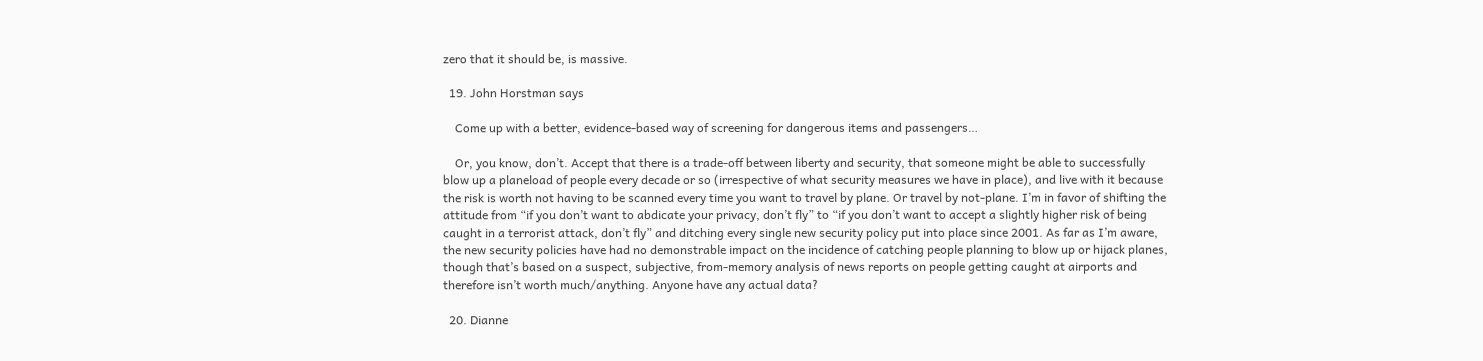zero that it should be, is massive.

  19. John Horstman says

    Come up with a better, evidence-based way of screening for dangerous items and passengers…

    Or, you know, don’t. Accept that there is a trade-off between liberty and security, that someone might be able to successfully blow up a planeload of people every decade or so (irrespective of what security measures we have in place), and live with it because the risk is worth not having to be scanned every time you want to travel by plane. Or travel by not-plane. I’m in favor of shifting the attitude from “if you don’t want to abdicate your privacy, don’t fly” to “if you don’t want to accept a slightly higher risk of being caught in a terrorist attack, don’t fly” and ditching every single new security policy put into place since 2001. As far as I’m aware, the new security policies have had no demonstrable impact on the incidence of catching people planning to blow up or hijack planes, though that’s based on a suspect, subjective, from-memory analysis of news reports on people getting caught at airports and therefore isn’t worth much/anything. Anyone have any actual data?

  20. Dianne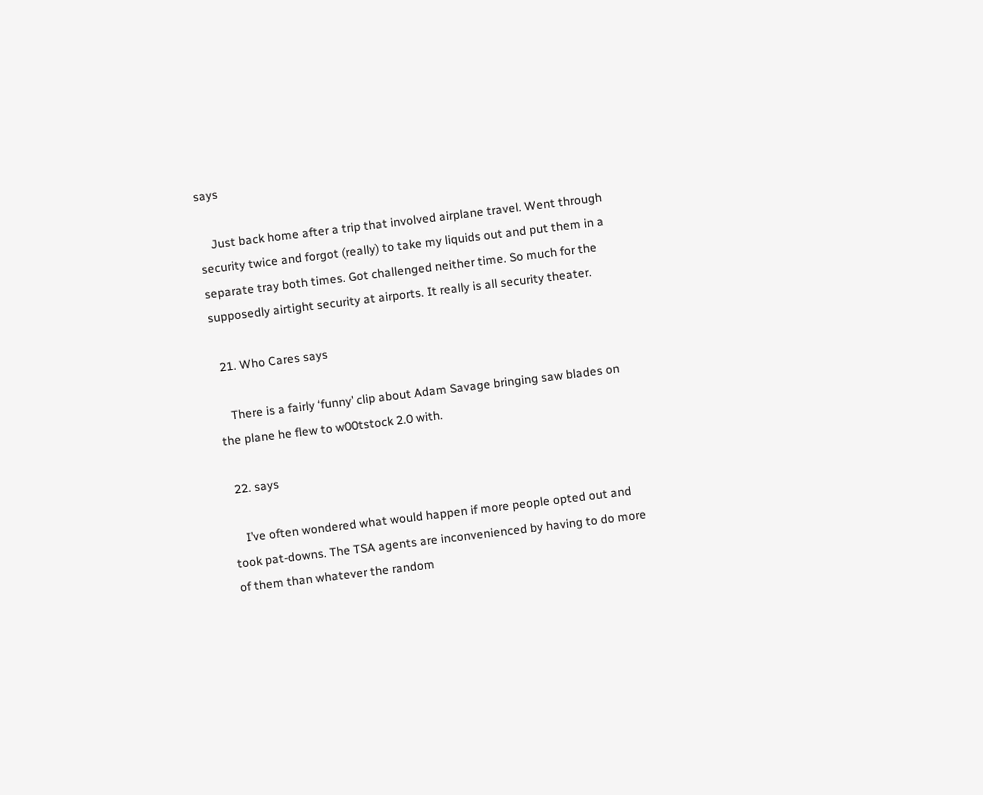says

    Just back home after a trip that involved airplane travel. Went through security twice and forgot (really) to take my liquids out and put them in a separate tray both times. Got challenged neither time. So much for the supposedly airtight security at airports. It really is all security theater.

  21. Who Cares says

    There is a fairly ‘funny’ clip about Adam Savage bringing saw blades on the plane he flew to w00tstock 2.0 with.

  22. says

    I’ve often wondered what would happen if more people opted out and took pat-downs. The TSA agents are inconvenienced by having to do more of them than whatever the random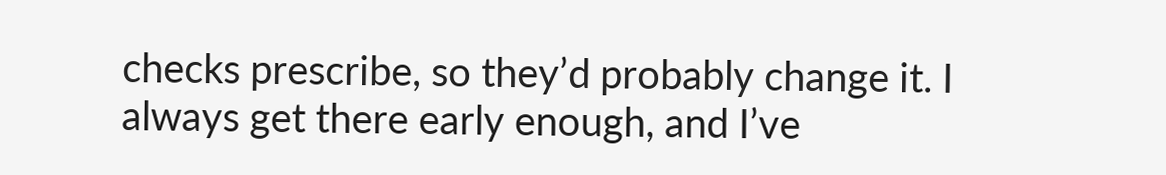checks prescribe, so they’d probably change it. I always get there early enough, and I’ve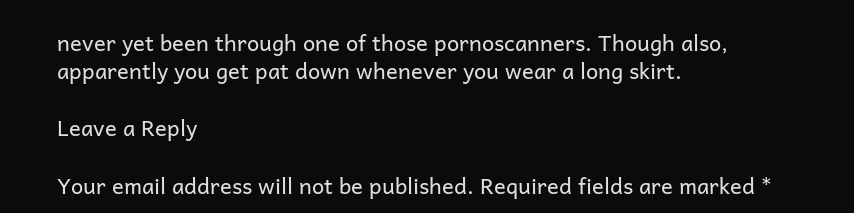never yet been through one of those pornoscanners. Though also, apparently you get pat down whenever you wear a long skirt.

Leave a Reply

Your email address will not be published. Required fields are marked *